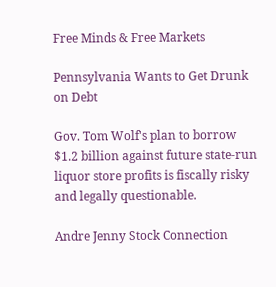Free Minds & Free Markets

Pennsylvania Wants to Get Drunk on Debt

Gov. Tom Wolf's plan to borrow $1.2 billion against future state-run liquor store profits is fiscally risky and legally questionable.

Andre Jenny Stock Connection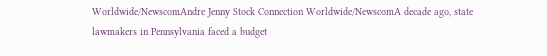Worldwide/NewscomAndre Jenny Stock Connection Worldwide/NewscomA decade ago, state lawmakers in Pennsylvania faced a budget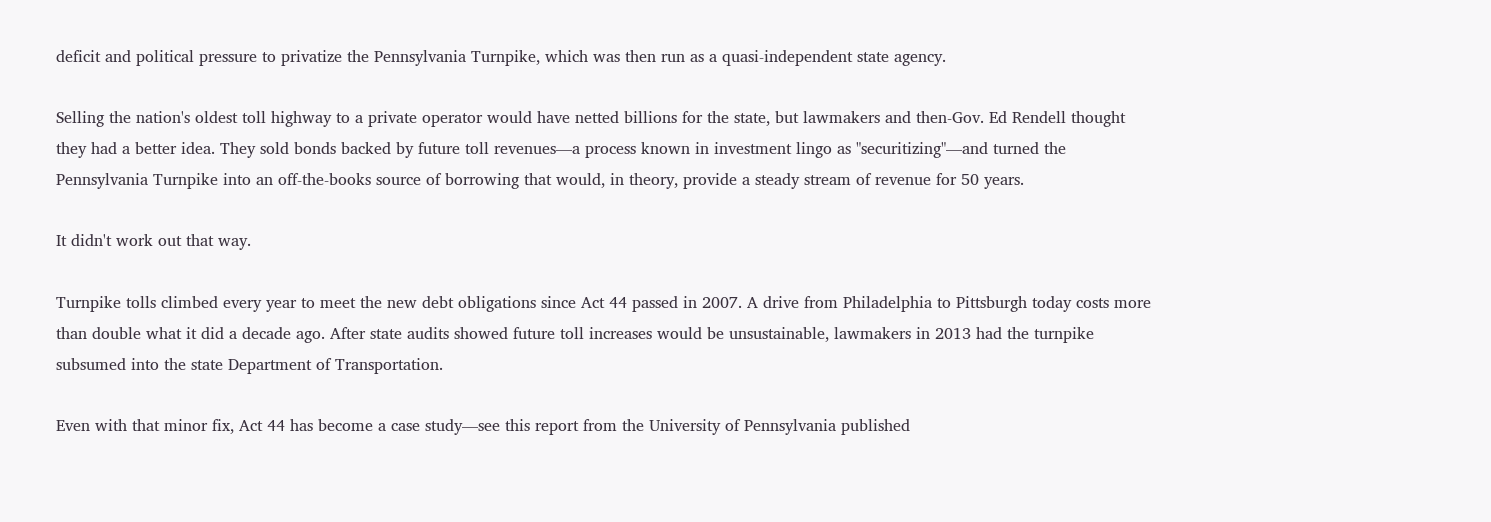deficit and political pressure to privatize the Pennsylvania Turnpike, which was then run as a quasi-independent state agency.

Selling the nation's oldest toll highway to a private operator would have netted billions for the state, but lawmakers and then-Gov. Ed Rendell thought they had a better idea. They sold bonds backed by future toll revenues—a process known in investment lingo as "securitizing"—and turned the Pennsylvania Turnpike into an off-the-books source of borrowing that would, in theory, provide a steady stream of revenue for 50 years.

It didn't work out that way.

Turnpike tolls climbed every year to meet the new debt obligations since Act 44 passed in 2007. A drive from Philadelphia to Pittsburgh today costs more than double what it did a decade ago. After state audits showed future toll increases would be unsustainable, lawmakers in 2013 had the turnpike subsumed into the state Department of Transportation.

Even with that minor fix, Act 44 has become a case study—see this report from the University of Pennsylvania published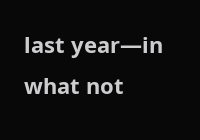last year—in what not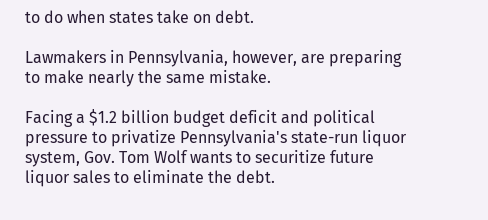to do when states take on debt.

Lawmakers in Pennsylvania, however, are preparing to make nearly the same mistake.

Facing a $1.2 billion budget deficit and political pressure to privatize Pennsylvania's state-run liquor system, Gov. Tom Wolf wants to securitize future liquor sales to eliminate the debt.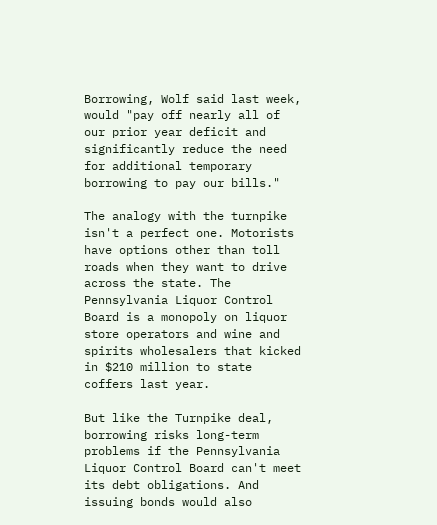Borrowing, Wolf said last week, would "pay off nearly all of our prior year deficit and significantly reduce the need for additional temporary borrowing to pay our bills."

The analogy with the turnpike isn't a perfect one. Motorists have options other than toll roads when they want to drive across the state. The Pennsylvania Liquor Control Board is a monopoly on liquor store operators and wine and spirits wholesalers that kicked in $210 million to state coffers last year.

But like the Turnpike deal, borrowing risks long-term problems if the Pennsylvania Liquor Control Board can't meet its debt obligations. And issuing bonds would also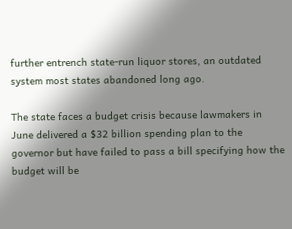further entrench state-run liquor stores, an outdated system most states abandoned long ago.

The state faces a budget crisis because lawmakers in June delivered a $32 billion spending plan to the governor but have failed to pass a bill specifying how the budget will be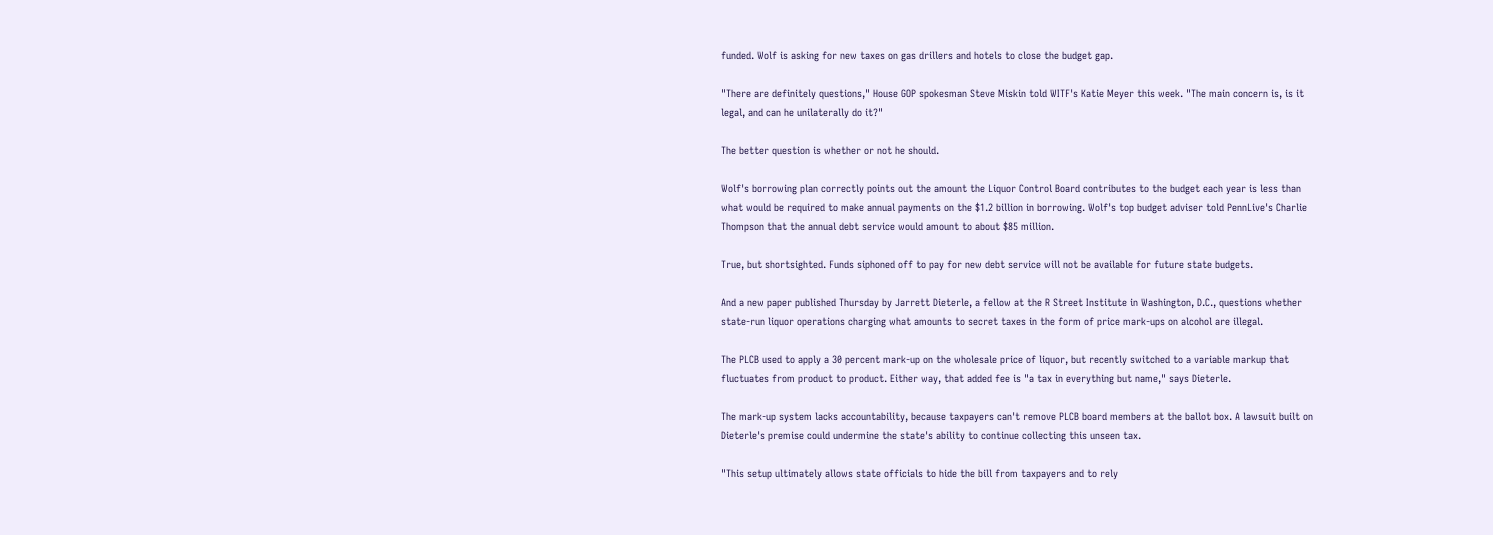funded. Wolf is asking for new taxes on gas drillers and hotels to close the budget gap.

"There are definitely questions," House GOP spokesman Steve Miskin told WITF's Katie Meyer this week. "The main concern is, is it legal, and can he unilaterally do it?"

The better question is whether or not he should.

Wolf's borrowing plan correctly points out the amount the Liquor Control Board contributes to the budget each year is less than what would be required to make annual payments on the $1.2 billion in borrowing. Wolf's top budget adviser told PennLive's Charlie Thompson that the annual debt service would amount to about $85 million.

True, but shortsighted. Funds siphoned off to pay for new debt service will not be available for future state budgets.

And a new paper published Thursday by Jarrett Dieterle, a fellow at the R Street Institute in Washington, D.C., questions whether state-run liquor operations charging what amounts to secret taxes in the form of price mark-ups on alcohol are illegal.

The PLCB used to apply a 30 percent mark-up on the wholesale price of liquor, but recently switched to a variable markup that fluctuates from product to product. Either way, that added fee is "a tax in everything but name," says Dieterle.

The mark-up system lacks accountability, because taxpayers can't remove PLCB board members at the ballot box. A lawsuit built on Dieterle's premise could undermine the state's ability to continue collecting this unseen tax.

"This setup ultimately allows state officials to hide the bill from taxpayers and to rely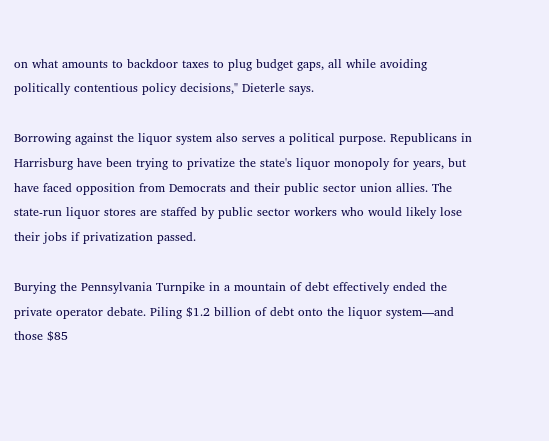on what amounts to backdoor taxes to plug budget gaps, all while avoiding politically contentious policy decisions," Dieterle says.

Borrowing against the liquor system also serves a political purpose. Republicans in Harrisburg have been trying to privatize the state's liquor monopoly for years, but have faced opposition from Democrats and their public sector union allies. The state-run liquor stores are staffed by public sector workers who would likely lose their jobs if privatization passed.

Burying the Pennsylvania Turnpike in a mountain of debt effectively ended the private operator debate. Piling $1.2 billion of debt onto the liquor system—and those $85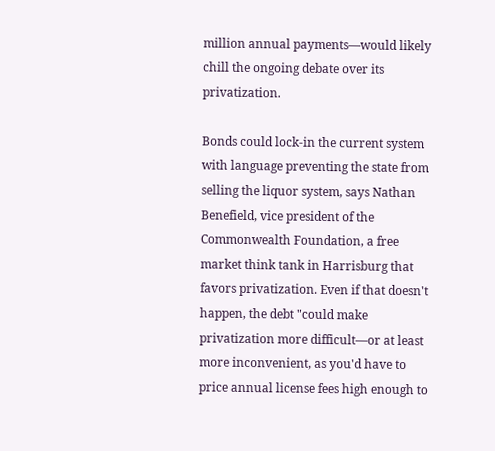million annual payments—would likely chill the ongoing debate over its privatization.

Bonds could lock-in the current system with language preventing the state from selling the liquor system, says Nathan Benefield, vice president of the Commonwealth Foundation, a free market think tank in Harrisburg that favors privatization. Even if that doesn't happen, the debt "could make privatization more difficult—or at least more inconvenient, as you'd have to price annual license fees high enough to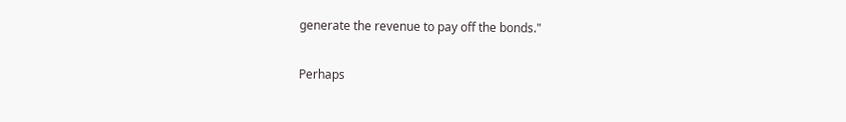generate the revenue to pay off the bonds."

Perhaps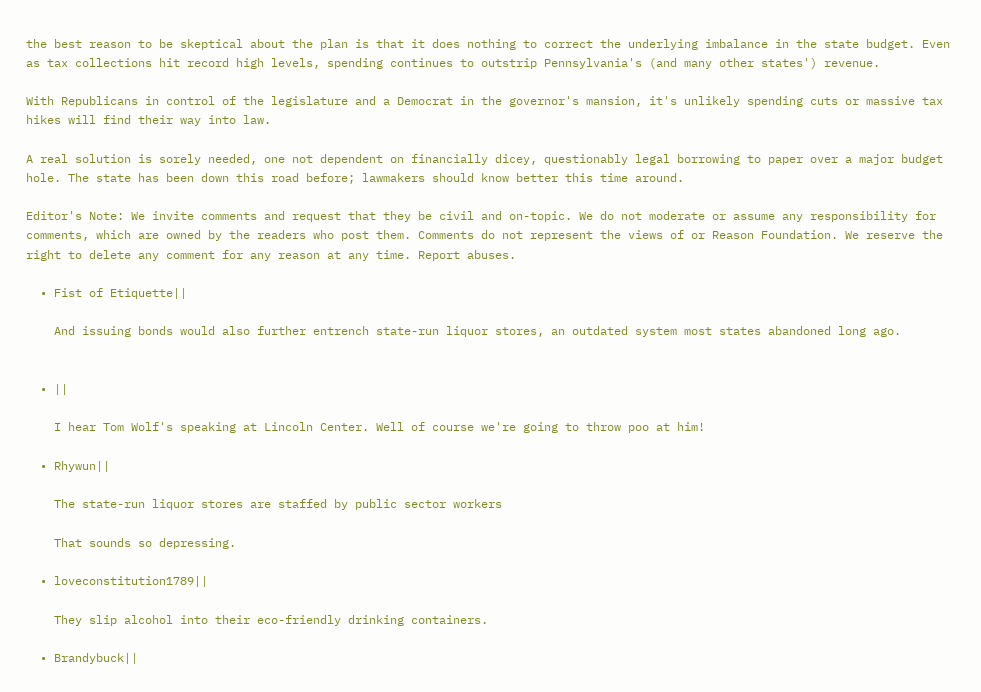the best reason to be skeptical about the plan is that it does nothing to correct the underlying imbalance in the state budget. Even as tax collections hit record high levels, spending continues to outstrip Pennsylvania's (and many other states') revenue.

With Republicans in control of the legislature and a Democrat in the governor's mansion, it's unlikely spending cuts or massive tax hikes will find their way into law.

A real solution is sorely needed, one not dependent on financially dicey, questionably legal borrowing to paper over a major budget hole. The state has been down this road before; lawmakers should know better this time around.

Editor's Note: We invite comments and request that they be civil and on-topic. We do not moderate or assume any responsibility for comments, which are owned by the readers who post them. Comments do not represent the views of or Reason Foundation. We reserve the right to delete any comment for any reason at any time. Report abuses.

  • Fist of Etiquette||

    And issuing bonds would also further entrench state-run liquor stores, an outdated system most states abandoned long ago.


  • ||

    I hear Tom Wolf's speaking at Lincoln Center. Well of course we're going to throw poo at him!

  • Rhywun||

    The state-run liquor stores are staffed by public sector workers

    That sounds so depressing.

  • loveconstitution1789||

    They slip alcohol into their eco-friendly drinking containers.

  • Brandybuck||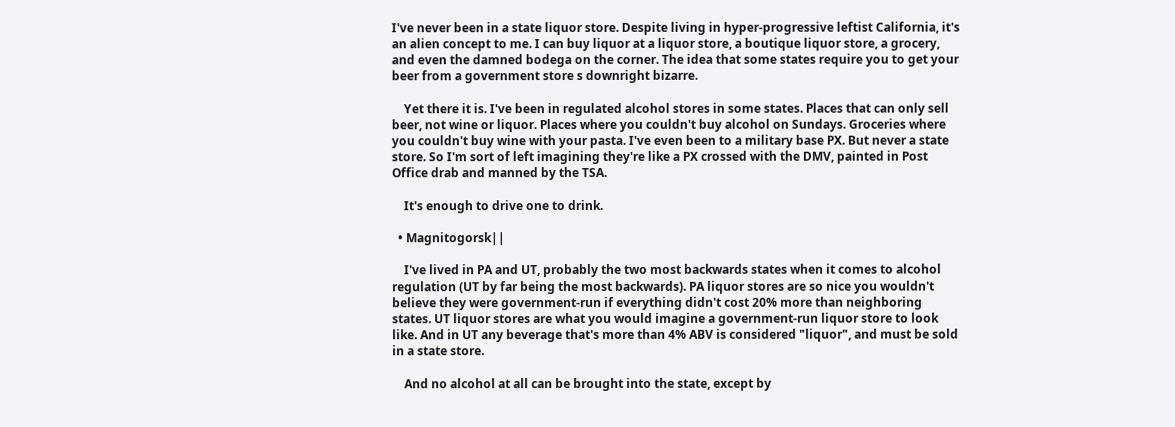I've never been in a state liquor store. Despite living in hyper-progressive leftist California, it's an alien concept to me. I can buy liquor at a liquor store, a boutique liquor store, a grocery, and even the damned bodega on the corner. The idea that some states require you to get your beer from a government store s downright bizarre.

    Yet there it is. I've been in regulated alcohol stores in some states. Places that can only sell beer, not wine or liquor. Places where you couldn't buy alcohol on Sundays. Groceries where you couldn't buy wine with your pasta. I've even been to a military base PX. But never a state store. So I'm sort of left imagining they're like a PX crossed with the DMV, painted in Post Office drab and manned by the TSA.

    It's enough to drive one to drink.

  • Magnitogorsk||

    I've lived in PA and UT, probably the two most backwards states when it comes to alcohol regulation (UT by far being the most backwards). PA liquor stores are so nice you wouldn't believe they were government-run if everything didn't cost 20% more than neighboring states. UT liquor stores are what you would imagine a government-run liquor store to look like. And in UT any beverage that's more than 4% ABV is considered "liquor", and must be sold in a state store.

    And no alcohol at all can be brought into the state, except by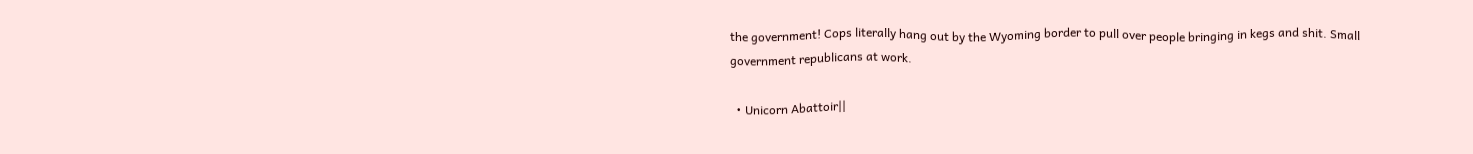the government! Cops literally hang out by the Wyoming border to pull over people bringing in kegs and shit. Small government republicans at work.

  • Unicorn Abattoir||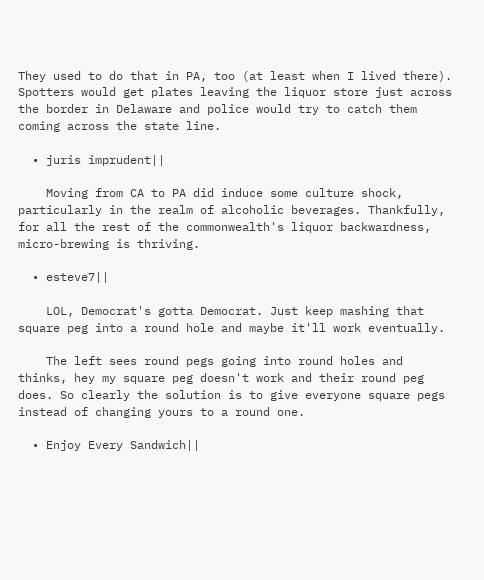They used to do that in PA, too (at least when I lived there). Spotters would get plates leaving the liquor store just across the border in Delaware and police would try to catch them coming across the state line.

  • juris imprudent||

    Moving from CA to PA did induce some culture shock, particularly in the realm of alcoholic beverages. Thankfully, for all the rest of the commonwealth's liquor backwardness, micro-brewing is thriving.

  • esteve7||

    LOL, Democrat's gotta Democrat. Just keep mashing that square peg into a round hole and maybe it'll work eventually.

    The left sees round pegs going into round holes and thinks, hey my square peg doesn't work and their round peg does. So clearly the solution is to give everyone square pegs instead of changing yours to a round one.

  • Enjoy Every Sandwich||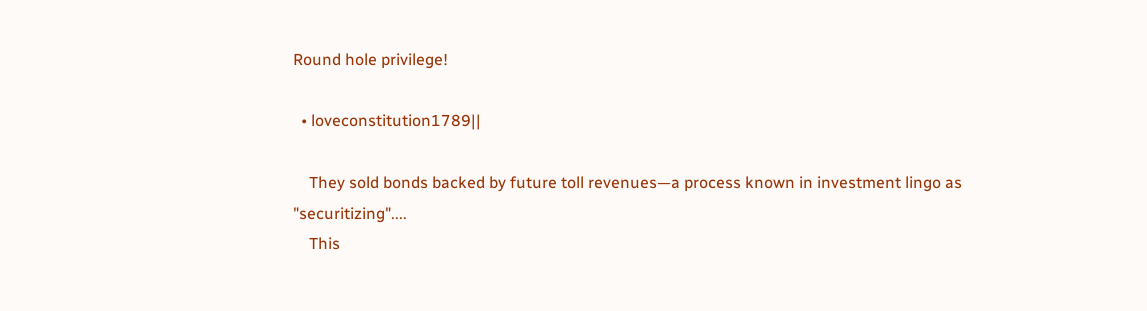Round hole privilege!

  • loveconstitution1789||

    They sold bonds backed by future toll revenues—a process known in investment lingo as "securitizing"....
    This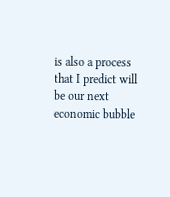is also a process that I predict will be our next economic bubble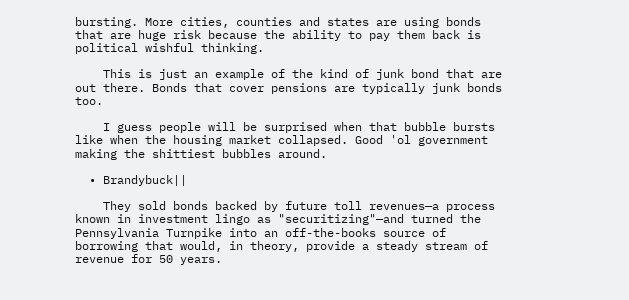bursting. More cities, counties and states are using bonds that are huge risk because the ability to pay them back is political wishful thinking.

    This is just an example of the kind of junk bond that are out there. Bonds that cover pensions are typically junk bonds too.

    I guess people will be surprised when that bubble bursts like when the housing market collapsed. Good 'ol government making the shittiest bubbles around.

  • Brandybuck||

    They sold bonds backed by future toll revenues—a process known in investment lingo as "securitizing"—and turned the Pennsylvania Turnpike into an off-the-books source of borrowing that would, in theory, provide a steady stream of revenue for 50 years.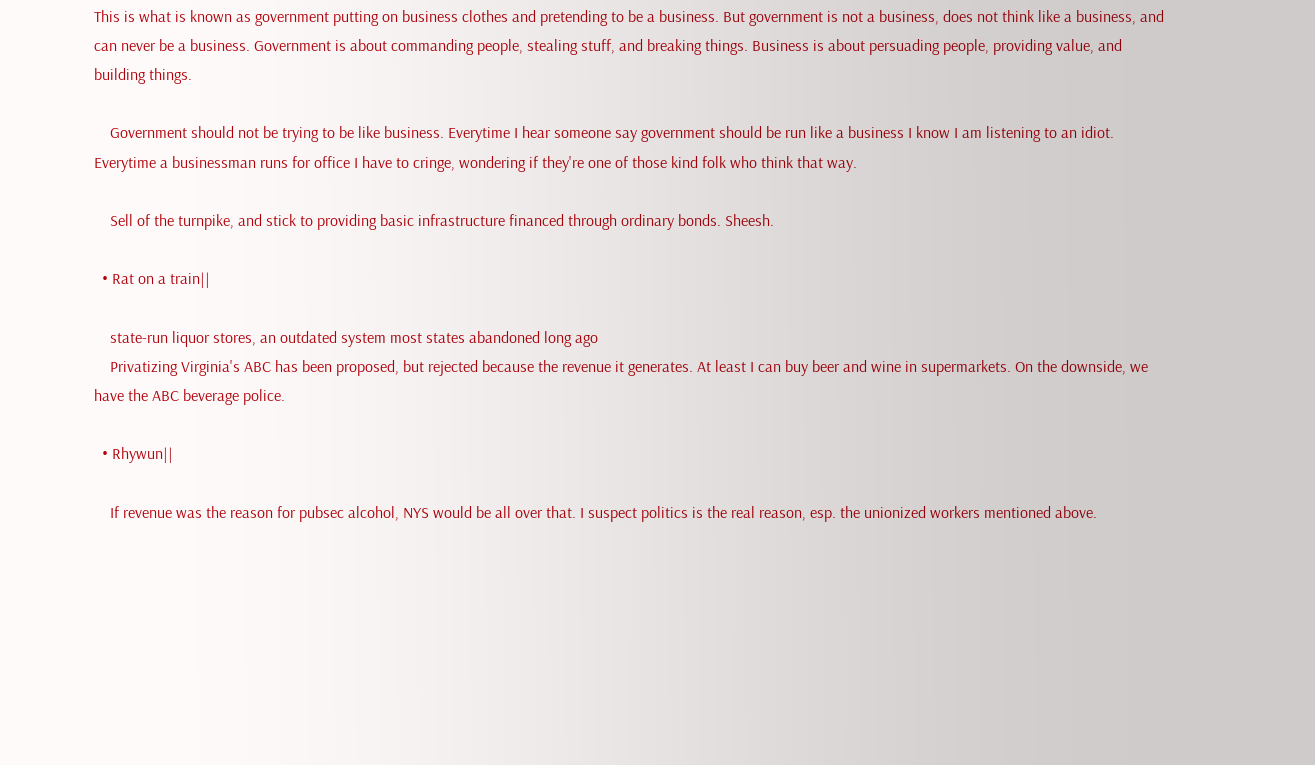This is what is known as government putting on business clothes and pretending to be a business. But government is not a business, does not think like a business, and can never be a business. Government is about commanding people, stealing stuff, and breaking things. Business is about persuading people, providing value, and building things.

    Government should not be trying to be like business. Everytime I hear someone say government should be run like a business I know I am listening to an idiot. Everytime a businessman runs for office I have to cringe, wondering if they're one of those kind folk who think that way.

    Sell of the turnpike, and stick to providing basic infrastructure financed through ordinary bonds. Sheesh.

  • Rat on a train||

    state-run liquor stores, an outdated system most states abandoned long ago
    Privatizing Virginia's ABC has been proposed, but rejected because the revenue it generates. At least I can buy beer and wine in supermarkets. On the downside, we have the ABC beverage police.

  • Rhywun||

    If revenue was the reason for pubsec alcohol, NYS would be all over that. I suspect politics is the real reason, esp. the unionized workers mentioned above.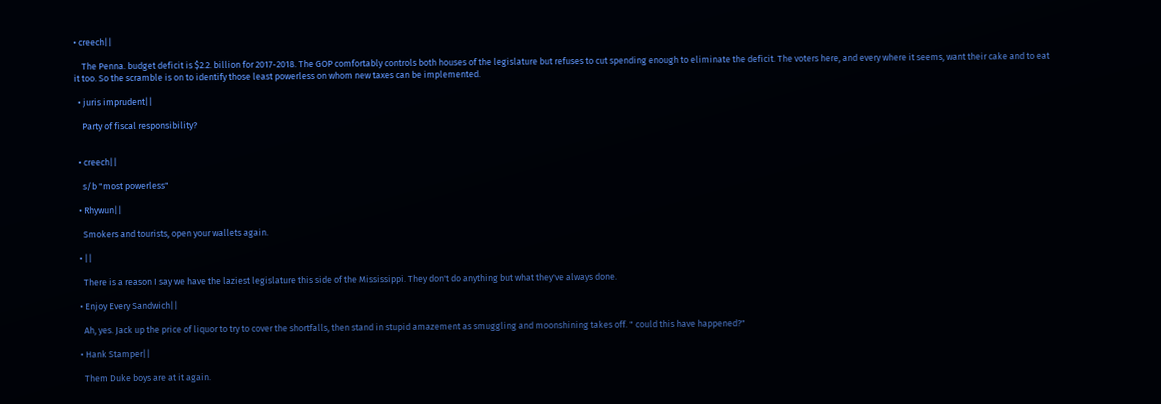• creech||

    The Penna. budget deficit is $2.2. billion for 2017-2018. The GOP comfortably controls both houses of the legislature but refuses to cut spending enough to eliminate the deficit. The voters here, and every where it seems, want their cake and to eat it too. So the scramble is on to identify those least powerless on whom new taxes can be implemented.

  • juris imprudent||

    Party of fiscal responsibility?


  • creech||

    s/b "most powerless"

  • Rhywun||

    Smokers and tourists, open your wallets again.

  • ||

    There is a reason I say we have the laziest legislature this side of the Mississippi. They don't do anything but what they've always done.

  • Enjoy Every Sandwich||

    Ah, yes. Jack up the price of liquor to try to cover the shortfalls, then stand in stupid amazement as smuggling and moonshining takes off. " could this have happened?"

  • Hank Stamper||

    Them Duke boys are at it again.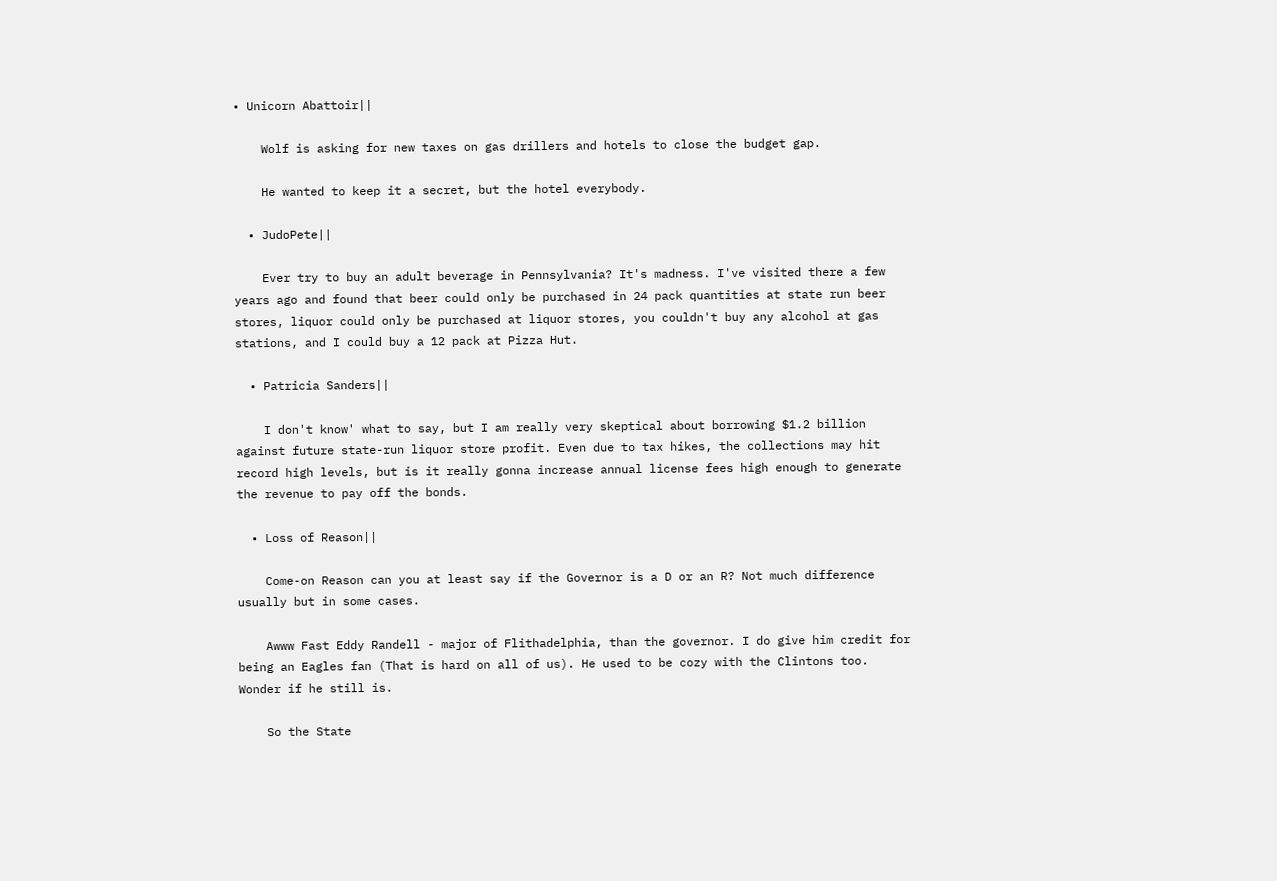• Unicorn Abattoir||

    Wolf is asking for new taxes on gas drillers and hotels to close the budget gap.

    He wanted to keep it a secret, but the hotel everybody.

  • JudoPete||

    Ever try to buy an adult beverage in Pennsylvania? It's madness. I've visited there a few years ago and found that beer could only be purchased in 24 pack quantities at state run beer stores, liquor could only be purchased at liquor stores, you couldn't buy any alcohol at gas stations, and I could buy a 12 pack at Pizza Hut.

  • Patricia Sanders||

    I don't know' what to say, but I am really very skeptical about borrowing $1.2 billion against future state-run liquor store profit. Even due to tax hikes, the collections may hit record high levels, but is it really gonna increase annual license fees high enough to generate the revenue to pay off the bonds.

  • Loss of Reason||

    Come-on Reason can you at least say if the Governor is a D or an R? Not much difference usually but in some cases.

    Awww Fast Eddy Randell - major of Flithadelphia, than the governor. I do give him credit for being an Eagles fan (That is hard on all of us). He used to be cozy with the Clintons too. Wonder if he still is.

    So the State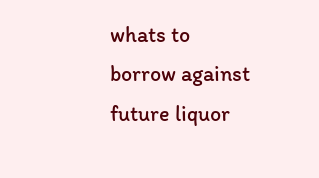whats to borrow against future liquor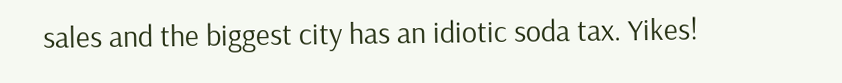sales and the biggest city has an idiotic soda tax. Yikes!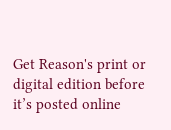Get Reason's print or digital edition before it’s posted online